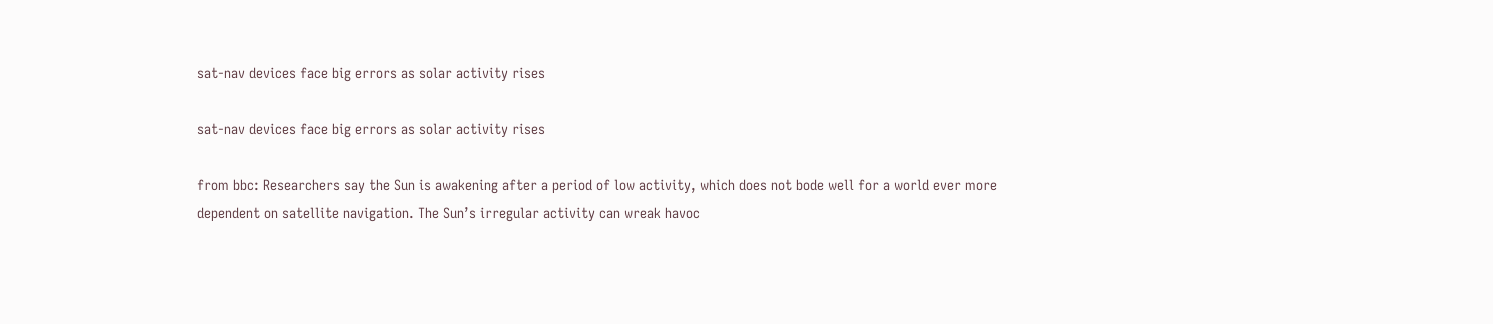sat-nav devices face big errors as solar activity rises

sat-nav devices face big errors as solar activity rises

from bbc: Researchers say the Sun is awakening after a period of low activity, which does not bode well for a world ever more dependent on satellite navigation. The Sun’s irregular activity can wreak havoc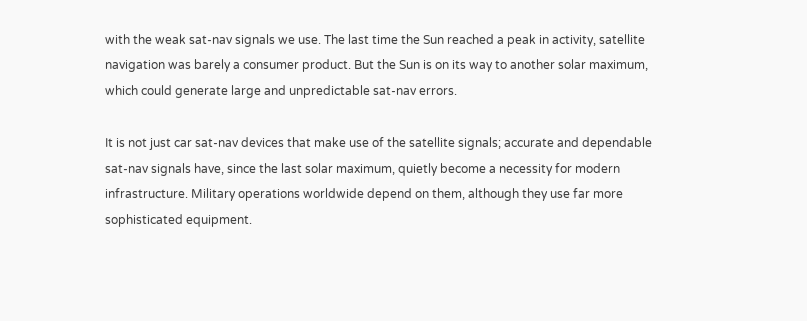with the weak sat-nav signals we use. The last time the Sun reached a peak in activity, satellite navigation was barely a consumer product. But the Sun is on its way to another solar maximum, which could generate large and unpredictable sat-nav errors.

It is not just car sat-nav devices that make use of the satellite signals; accurate and dependable sat-nav signals have, since the last solar maximum, quietly become a necessity for modern infrastructure. Military operations worldwide depend on them, although they use far more sophisticated equipment.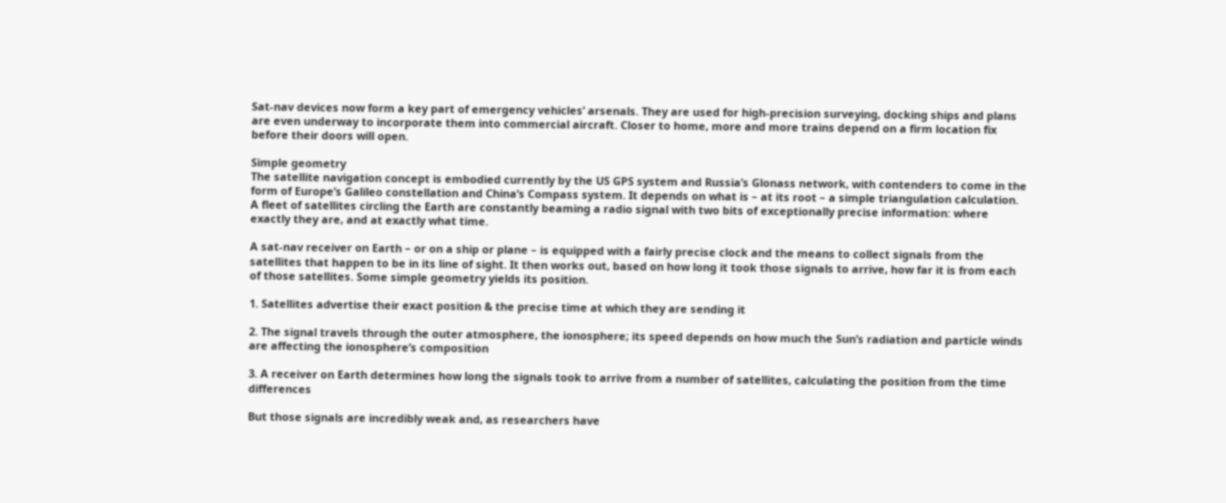Sat-nav devices now form a key part of emergency vehicles’ arsenals. They are used for high-precision surveying, docking ships and plans are even underway to incorporate them into commercial aircraft. Closer to home, more and more trains depend on a firm location fix before their doors will open.

Simple geometry
The satellite navigation concept is embodied currently by the US GPS system and Russia’s Glonass network, with contenders to come in the form of Europe’s Galileo constellation and China’s Compass system. It depends on what is – at its root – a simple triangulation calculation. A fleet of satellites circling the Earth are constantly beaming a radio signal with two bits of exceptionally precise information: where exactly they are, and at exactly what time.

A sat-nav receiver on Earth – or on a ship or plane – is equipped with a fairly precise clock and the means to collect signals from the satellites that happen to be in its line of sight. It then works out, based on how long it took those signals to arrive, how far it is from each of those satellites. Some simple geometry yields its position.

1. Satellites advertise their exact position & the precise time at which they are sending it

2. The signal travels through the outer atmosphere, the ionosphere; its speed depends on how much the Sun’s radiation and particle winds are affecting the ionosphere’s composition

3. A receiver on Earth determines how long the signals took to arrive from a number of satellites, calculating the position from the time differences

But those signals are incredibly weak and, as researchers have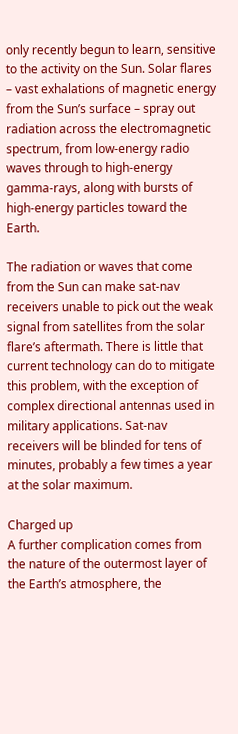only recently begun to learn, sensitive to the activity on the Sun. Solar flares – vast exhalations of magnetic energy from the Sun’s surface – spray out radiation across the electromagnetic spectrum, from low-energy radio waves through to high-energy gamma-rays, along with bursts of high-energy particles toward the Earth.

The radiation or waves that come from the Sun can make sat-nav receivers unable to pick out the weak signal from satellites from the solar flare’s aftermath. There is little that current technology can do to mitigate this problem, with the exception of complex directional antennas used in military applications. Sat-nav receivers will be blinded for tens of minutes, probably a few times a year at the solar maximum.

Charged up
A further complication comes from the nature of the outermost layer of the Earth’s atmosphere, the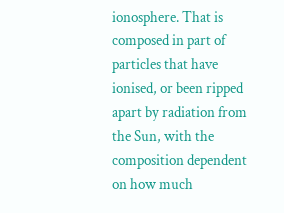ionosphere. That is composed in part of particles that have ionised, or been ripped apart by radiation from the Sun, with the composition dependent on how much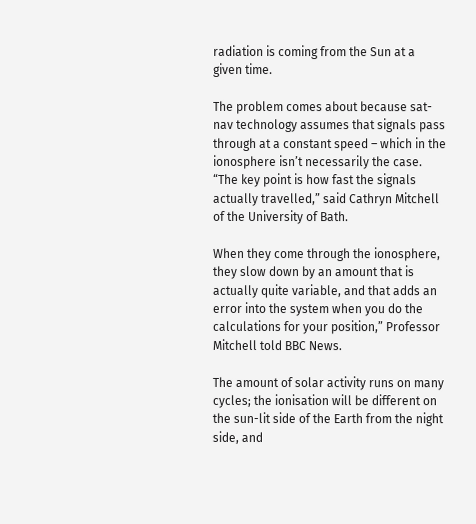radiation is coming from the Sun at a given time.

The problem comes about because sat-nav technology assumes that signals pass through at a constant speed – which in the ionosphere isn’t necessarily the case. “The key point is how fast the signals actually travelled,” said Cathryn Mitchell of the University of Bath.

When they come through the ionosphere, they slow down by an amount that is actually quite variable, and that adds an error into the system when you do the calculations for your position,” Professor Mitchell told BBC News.

The amount of solar activity runs on many cycles; the ionisation will be different on the sun-lit side of the Earth from the night side, and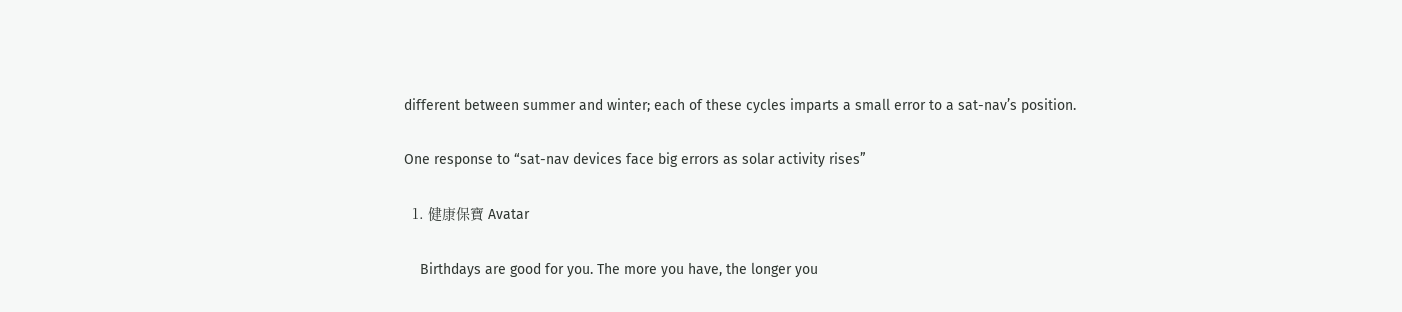different between summer and winter; each of these cycles imparts a small error to a sat-nav’s position.

One response to “sat-nav devices face big errors as solar activity rises”

  1. 健康保寶 Avatar

    Birthdays are good for you. The more you have, the longer you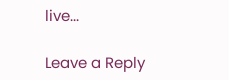live...

Leave a Reply